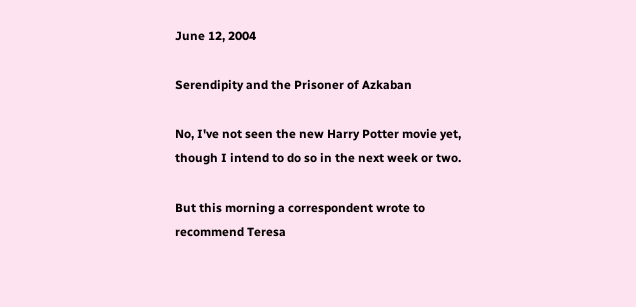June 12, 2004

Serendipity and the Prisoner of Azkaban

No, I've not seen the new Harry Potter movie yet, though I intend to do so in the next week or two.

But this morning a correspondent wrote to recommend Teresa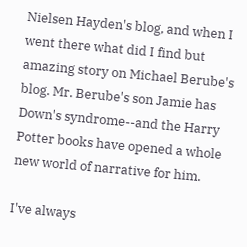Nielsen Hayden's blog, and when I went there what did I find but amazing story on Michael Berube's blog. Mr. Berube's son Jamie has Down's syndrome--and the Harry Potter books have opened a whole new world of narrative for him.

I've always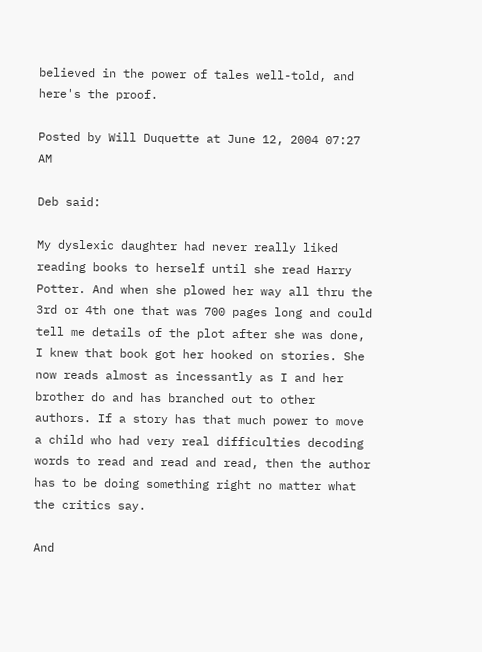believed in the power of tales well-told, and here's the proof.

Posted by Will Duquette at June 12, 2004 07:27 AM

Deb said:

My dyslexic daughter had never really liked reading books to herself until she read Harry Potter. And when she plowed her way all thru the 3rd or 4th one that was 700 pages long and could tell me details of the plot after she was done, I knew that book got her hooked on stories. She now reads almost as incessantly as I and her brother do and has branched out to other authors. If a story has that much power to move a child who had very real difficulties decoding words to read and read and read, then the author has to be doing something right no matter what the critics say.

And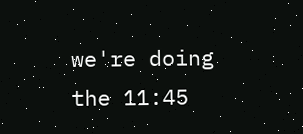we're doing the 11:45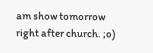am show tomorrow right after church. ;o)